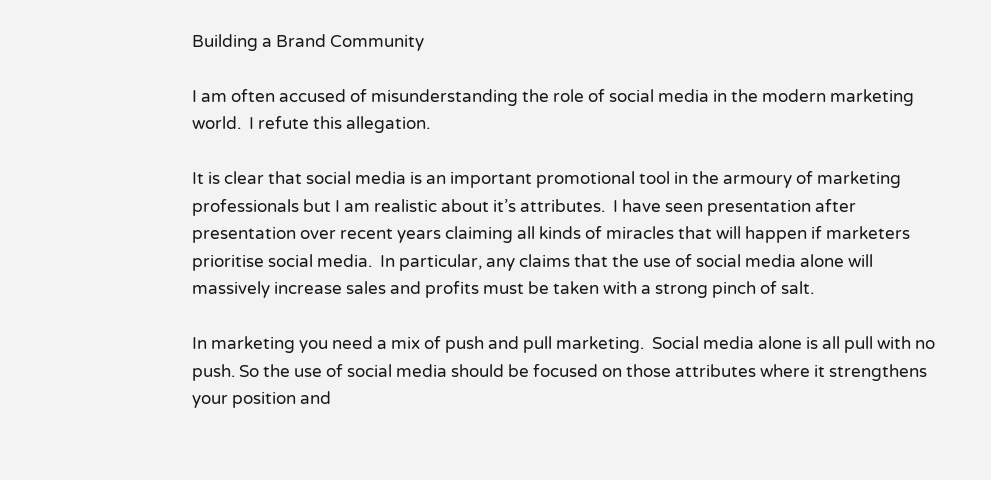Building a Brand Community

I am often accused of misunderstanding the role of social media in the modern marketing world.  I refute this allegation.

It is clear that social media is an important promotional tool in the armoury of marketing professionals but I am realistic about it’s attributes.  I have seen presentation after presentation over recent years claiming all kinds of miracles that will happen if marketers prioritise social media.  In particular, any claims that the use of social media alone will massively increase sales and profits must be taken with a strong pinch of salt.

In marketing you need a mix of push and pull marketing.  Social media alone is all pull with no push. So the use of social media should be focused on those attributes where it strengthens your position and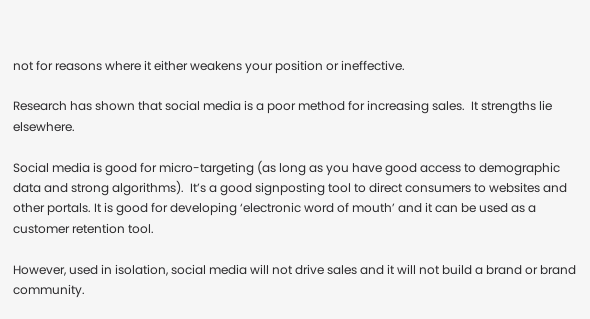not for reasons where it either weakens your position or ineffective.

Research has shown that social media is a poor method for increasing sales.  It strengths lie elsewhere.

Social media is good for micro-targeting (as long as you have good access to demographic data and strong algorithms).  It’s a good signposting tool to direct consumers to websites and other portals. It is good for developing ‘electronic word of mouth’ and it can be used as a customer retention tool.

However, used in isolation, social media will not drive sales and it will not build a brand or brand community.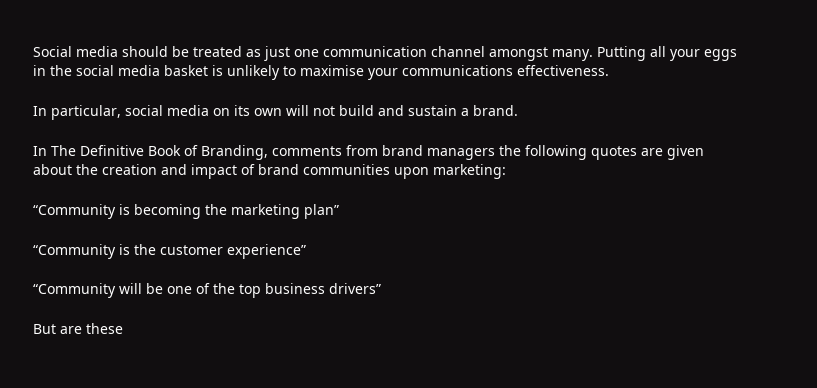Social media should be treated as just one communication channel amongst many. Putting all your eggs in the social media basket is unlikely to maximise your communications effectiveness.

In particular, social media on its own will not build and sustain a brand.

In The Definitive Book of Branding, comments from brand managers the following quotes are given about the creation and impact of brand communities upon marketing:

“Community is becoming the marketing plan”

“Community is the customer experience”

“Community will be one of the top business drivers”

But are these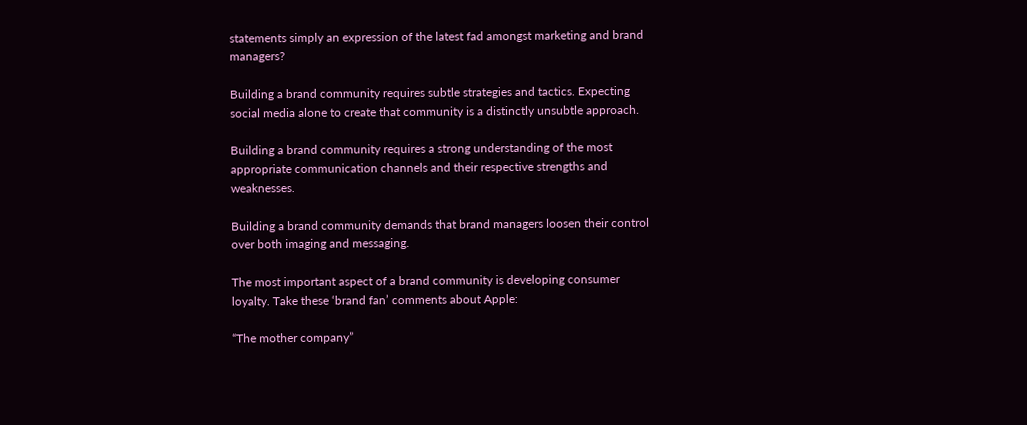statements simply an expression of the latest fad amongst marketing and brand managers?

Building a brand community requires subtle strategies and tactics. Expecting social media alone to create that community is a distinctly unsubtle approach.

Building a brand community requires a strong understanding of the most appropriate communication channels and their respective strengths and weaknesses.

Building a brand community demands that brand managers loosen their control over both imaging and messaging.

The most important aspect of a brand community is developing consumer loyalty. Take these ‘brand fan’ comments about Apple:

“The mother company”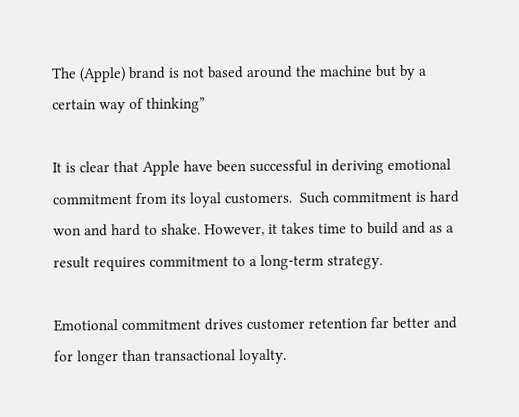The (Apple) brand is not based around the machine but by a certain way of thinking”

It is clear that Apple have been successful in deriving emotional commitment from its loyal customers.  Such commitment is hard won and hard to shake. However, it takes time to build and as a result requires commitment to a long-term strategy.

Emotional commitment drives customer retention far better and for longer than transactional loyalty.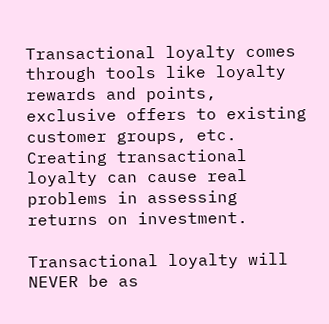Transactional loyalty comes through tools like loyalty rewards and points, exclusive offers to existing customer groups, etc.  Creating transactional loyalty can cause real problems in assessing returns on investment.

Transactional loyalty will NEVER be as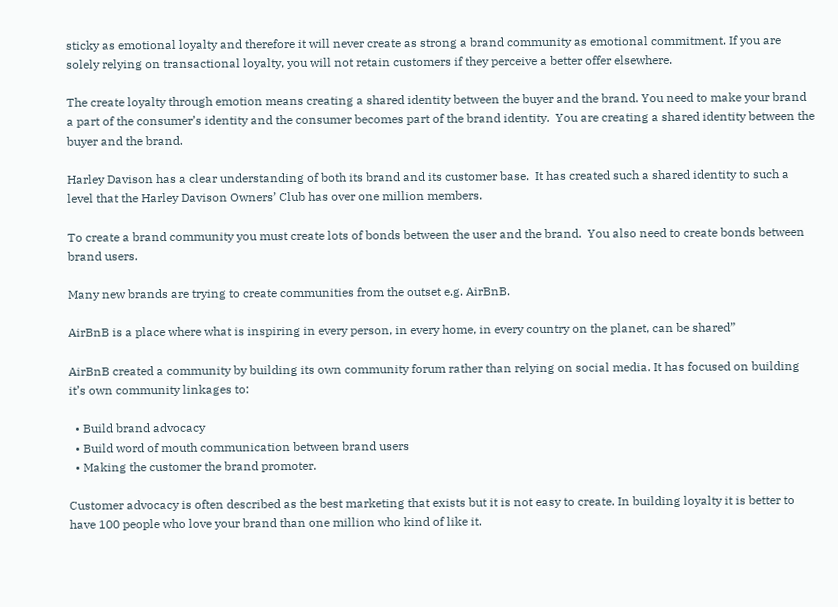sticky as emotional loyalty and therefore it will never create as strong a brand community as emotional commitment. If you are solely relying on transactional loyalty, you will not retain customers if they perceive a better offer elsewhere.

The create loyalty through emotion means creating a shared identity between the buyer and the brand. You need to make your brand a part of the consumer’s identity and the consumer becomes part of the brand identity.  You are creating a shared identity between the buyer and the brand.

Harley Davison has a clear understanding of both its brand and its customer base.  It has created such a shared identity to such a level that the Harley Davison Owners’ Club has over one million members.

To create a brand community you must create lots of bonds between the user and the brand.  You also need to create bonds between brand users.

Many new brands are trying to create communities from the outset e.g. AirBnB.

AirBnB is a place where what is inspiring in every person, in every home, in every country on the planet, can be shared”

AirBnB created a community by building its own community forum rather than relying on social media. It has focused on building it’s own community linkages to:

  • Build brand advocacy
  • Build word of mouth communication between brand users
  • Making the customer the brand promoter.

Customer advocacy is often described as the best marketing that exists but it is not easy to create. In building loyalty it is better to have 100 people who love your brand than one million who kind of like it.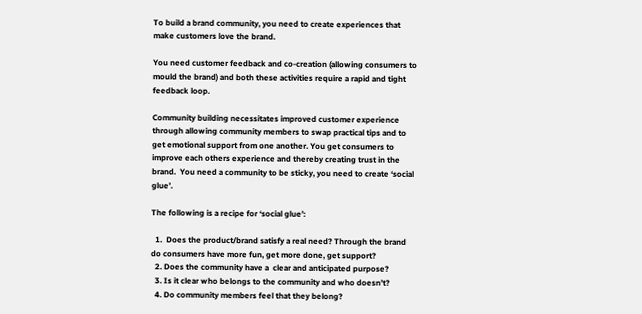To build a brand community, you need to create experiences that make customers love the brand.

You need customer feedback and co-creation (allowing consumers to mould the brand) and both these activities require a rapid and tight feedback loop.

Community building necessitates improved customer experience through allowing community members to swap practical tips and to get emotional support from one another. You get consumers to improve each others experience and thereby creating trust in the brand.  You need a community to be sticky, you need to create ‘social glue’.

The following is a recipe for ‘social glue’:

  1.  Does the product/brand satisfy a real need? Through the brand do consumers have more fun, get more done, get support?
  2. Does the community have a  clear and anticipated purpose?
  3. Is it clear who belongs to the community and who doesn’t?
  4. Do community members feel that they belong?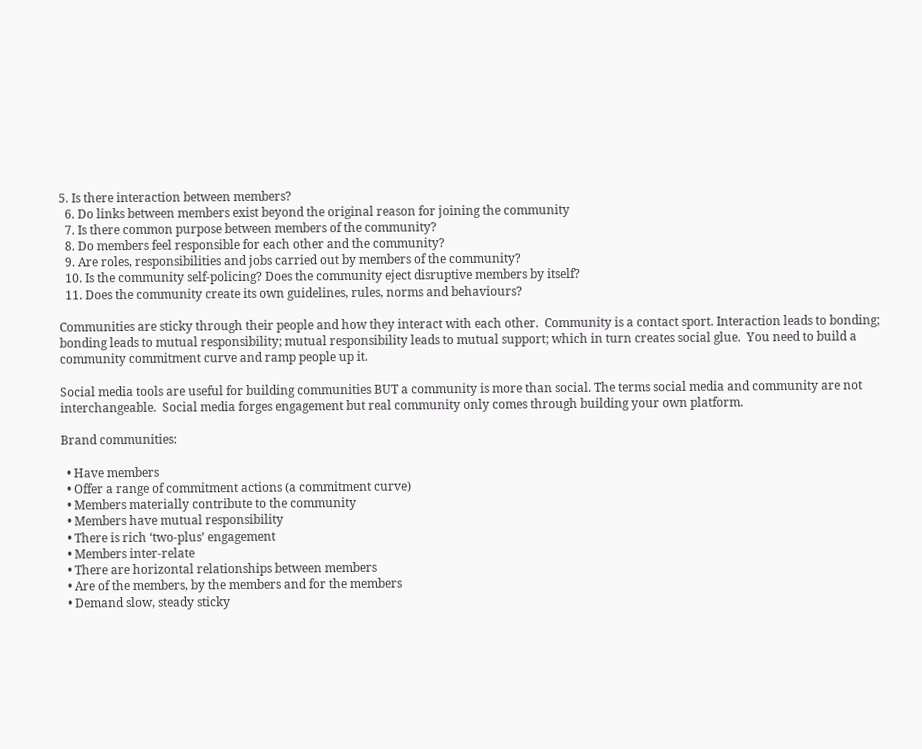5. Is there interaction between members?
  6. Do links between members exist beyond the original reason for joining the community
  7. Is there common purpose between members of the community?
  8. Do members feel responsible for each other and the community?
  9. Are roles, responsibilities and jobs carried out by members of the community?
  10. Is the community self-policing? Does the community eject disruptive members by itself?
  11. Does the community create its own guidelines, rules, norms and behaviours?

Communities are sticky through their people and how they interact with each other.  Community is a contact sport. Interaction leads to bonding; bonding leads to mutual responsibility; mutual responsibility leads to mutual support; which in turn creates social glue.  You need to build a community commitment curve and ramp people up it.

Social media tools are useful for building communities BUT a community is more than social. The terms social media and community are not interchangeable.  Social media forges engagement but real community only comes through building your own platform.

Brand communities:

  • Have members
  • Offer a range of commitment actions (a commitment curve)
  • Members materially contribute to the community
  • Members have mutual responsibility
  • There is rich ‘two-plus’ engagement
  • Members inter-relate
  • There are horizontal relationships between members
  • Are of the members, by the members and for the members
  • Demand slow, steady sticky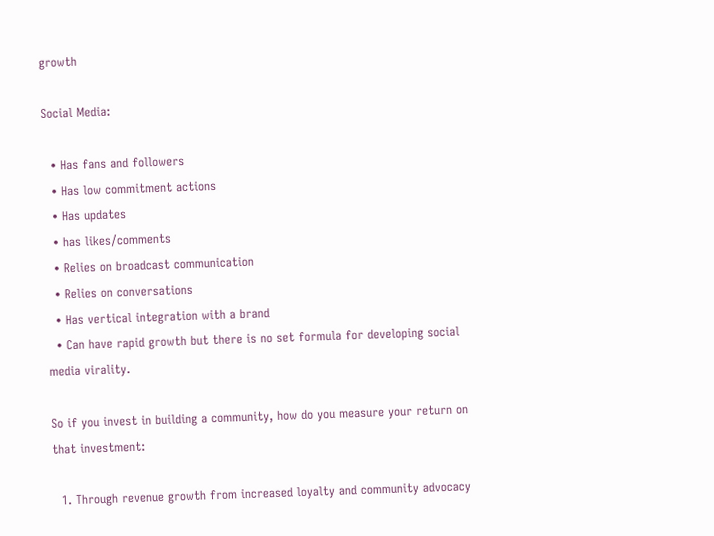growth

Social Media:

  • Has fans and followers
  • Has low commitment actions
  • Has updates
  • has likes/comments
  • Relies on broadcast communication
  • Relies on conversations
  • Has vertical integration with a brand
  • Can have rapid growth but there is no set formula for developing social media virality.

So if you invest in building a community, how do you measure your return on that investment:

  1. Through revenue growth from increased loyalty and community advocacy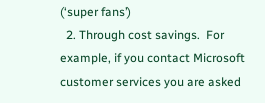(‘super fans’)
  2. Through cost savings.  For example, if you contact Microsoft customer services you are asked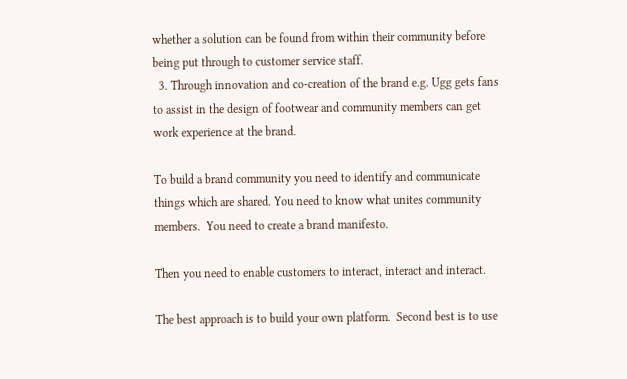whether a solution can be found from within their community before being put through to customer service staff.
  3. Through innovation and co-creation of the brand e.g. Ugg gets fans to assist in the design of footwear and community members can get work experience at the brand.

To build a brand community you need to identify and communicate things which are shared. You need to know what unites community members.  You need to create a brand manifesto.

Then you need to enable customers to interact, interact and interact.

The best approach is to build your own platform.  Second best is to use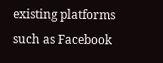existing platforms such as Facebook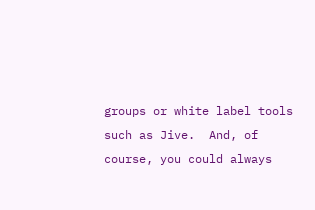groups or white label tools such as Jive.  And, of course, you could always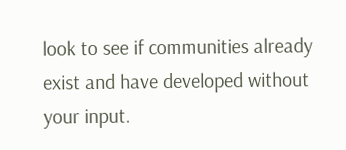look to see if communities already exist and have developed without your input.